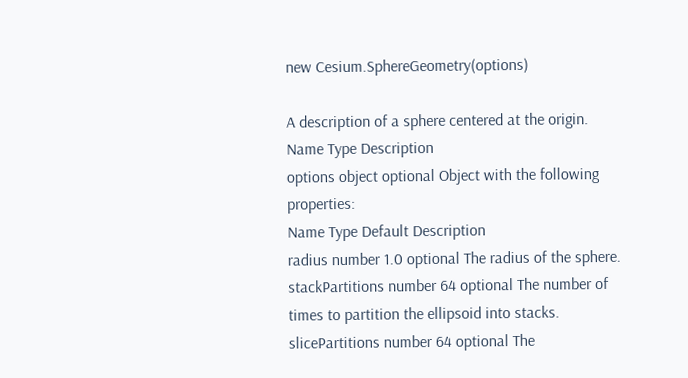new Cesium.SphereGeometry(options)

A description of a sphere centered at the origin.
Name Type Description
options object optional Object with the following properties:
Name Type Default Description
radius number 1.0 optional The radius of the sphere.
stackPartitions number 64 optional The number of times to partition the ellipsoid into stacks.
slicePartitions number 64 optional The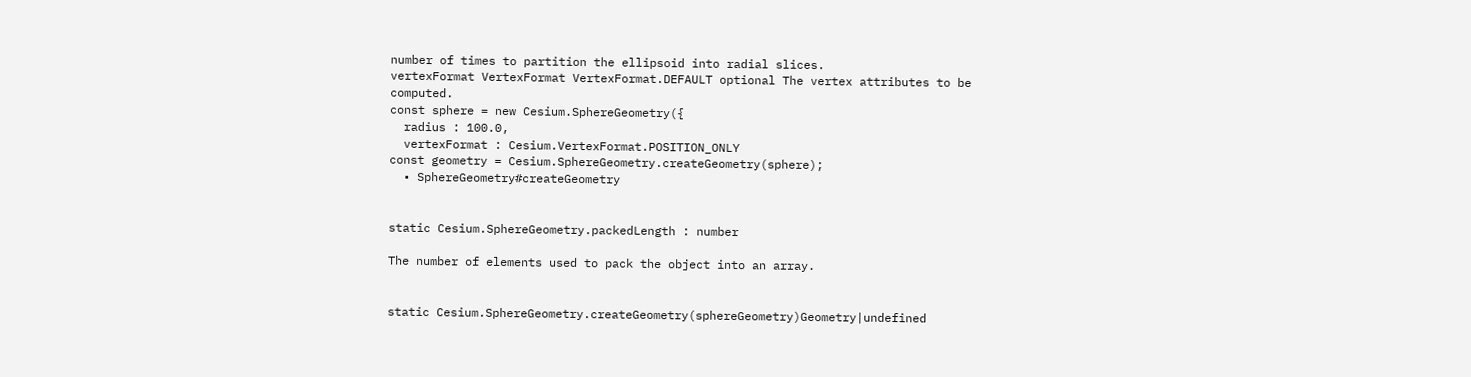number of times to partition the ellipsoid into radial slices.
vertexFormat VertexFormat VertexFormat.DEFAULT optional The vertex attributes to be computed.
const sphere = new Cesium.SphereGeometry({
  radius : 100.0,
  vertexFormat : Cesium.VertexFormat.POSITION_ONLY
const geometry = Cesium.SphereGeometry.createGeometry(sphere);
  • SphereGeometry#createGeometry


static Cesium.SphereGeometry.packedLength : number

The number of elements used to pack the object into an array.


static Cesium.SphereGeometry.createGeometry(sphereGeometry)Geometry|undefined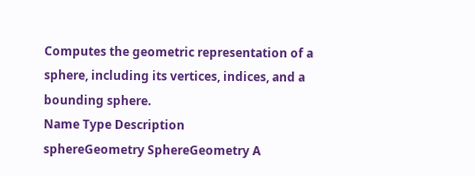Computes the geometric representation of a sphere, including its vertices, indices, and a bounding sphere.
Name Type Description
sphereGeometry SphereGeometry A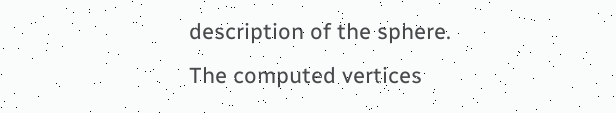description of the sphere.
The computed vertices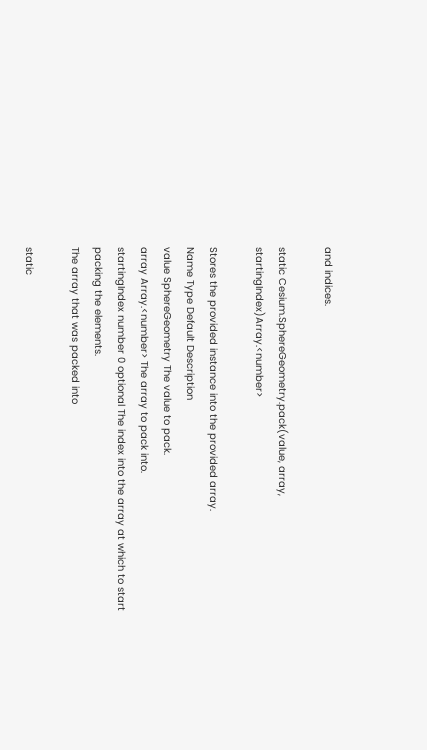and indices.

static Cesium.SphereGeometry.pack(value, array, startingIndex)Array.<number>

Stores the provided instance into the provided array.
Name Type Default Description
value SphereGeometry The value to pack.
array Array.<number> The array to pack into.
startingIndex number 0 optional The index into the array at which to start packing the elements.
The array that was packed into

static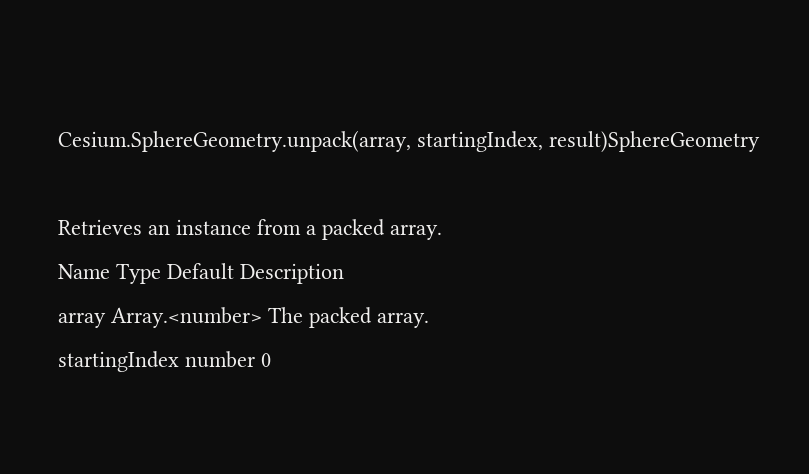Cesium.SphereGeometry.unpack(array, startingIndex, result)SphereGeometry

Retrieves an instance from a packed array.
Name Type Default Description
array Array.<number> The packed array.
startingIndex number 0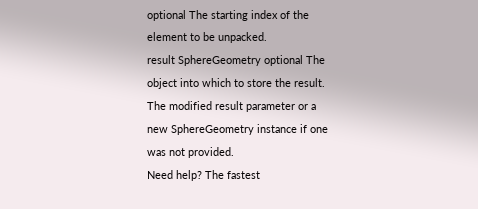optional The starting index of the element to be unpacked.
result SphereGeometry optional The object into which to store the result.
The modified result parameter or a new SphereGeometry instance if one was not provided.
Need help? The fastest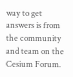way to get answers is from the community and team on the Cesium Forum.